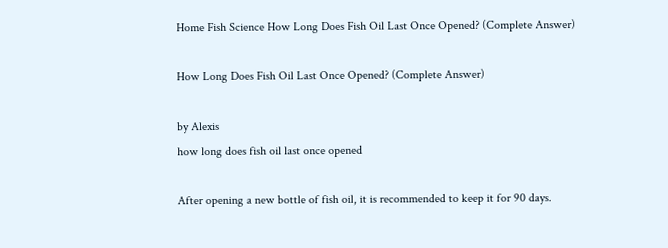Home Fish Science How Long Does Fish Oil Last Once Opened? (Complete Answer)

How Long Does Fish Oil Last Once Opened? (Complete Answer)

by Alexis
how long does fish oil last once opened

After opening a new bottle of fish oil, it is recommended to keep it for 90 days.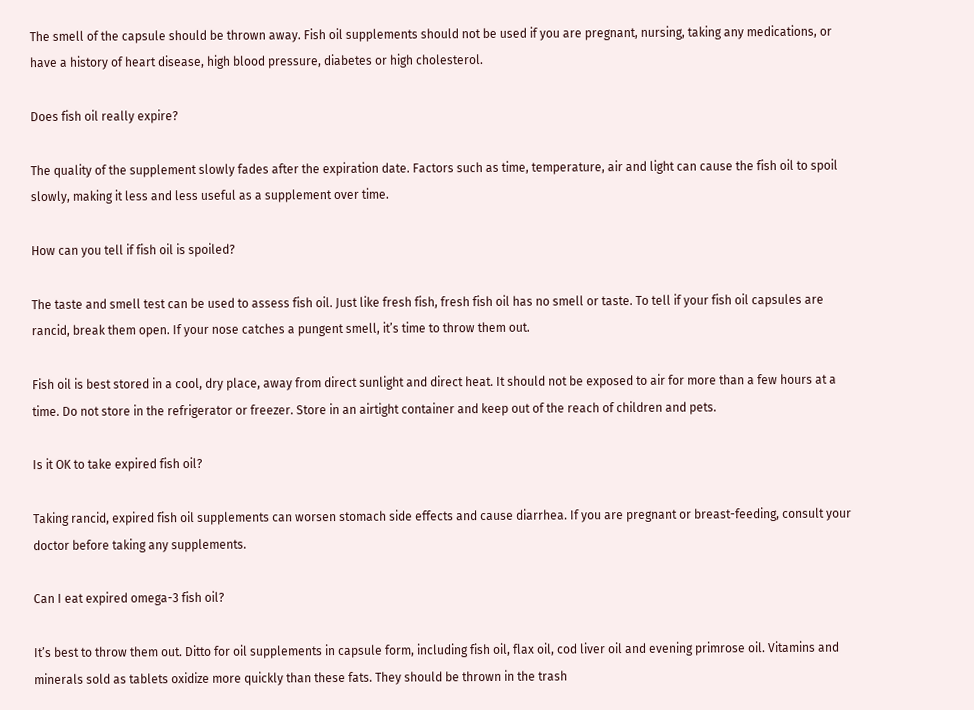The smell of the capsule should be thrown away. Fish oil supplements should not be used if you are pregnant, nursing, taking any medications, or have a history of heart disease, high blood pressure, diabetes or high cholesterol.

Does fish oil really expire?

The quality of the supplement slowly fades after the expiration date. Factors such as time, temperature, air and light can cause the fish oil to spoil slowly, making it less and less useful as a supplement over time.

How can you tell if fish oil is spoiled?

The taste and smell test can be used to assess fish oil. Just like fresh fish, fresh fish oil has no smell or taste. To tell if your fish oil capsules are rancid, break them open. If your nose catches a pungent smell, it’s time to throw them out.

Fish oil is best stored in a cool, dry place, away from direct sunlight and direct heat. It should not be exposed to air for more than a few hours at a time. Do not store in the refrigerator or freezer. Store in an airtight container and keep out of the reach of children and pets.

Is it OK to take expired fish oil?

Taking rancid, expired fish oil supplements can worsen stomach side effects and cause diarrhea. If you are pregnant or breast-feeding, consult your doctor before taking any supplements.

Can I eat expired omega-3 fish oil?

It’s best to throw them out. Ditto for oil supplements in capsule form, including fish oil, flax oil, cod liver oil and evening primrose oil. Vitamins and minerals sold as tablets oxidize more quickly than these fats. They should be thrown in the trash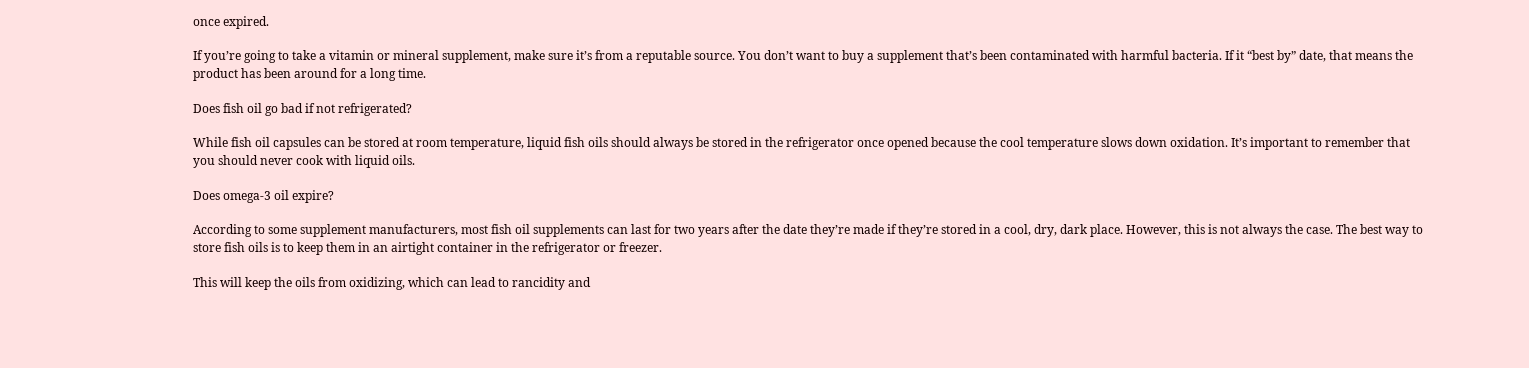once expired.

If you’re going to take a vitamin or mineral supplement, make sure it’s from a reputable source. You don’t want to buy a supplement that’s been contaminated with harmful bacteria. If it “best by” date, that means the product has been around for a long time.

Does fish oil go bad if not refrigerated?

While fish oil capsules can be stored at room temperature, liquid fish oils should always be stored in the refrigerator once opened because the cool temperature slows down oxidation. It’s important to remember that you should never cook with liquid oils.

Does omega-3 oil expire?

According to some supplement manufacturers, most fish oil supplements can last for two years after the date they’re made if they’re stored in a cool, dry, dark place. However, this is not always the case. The best way to store fish oils is to keep them in an airtight container in the refrigerator or freezer.

This will keep the oils from oxidizing, which can lead to rancidity and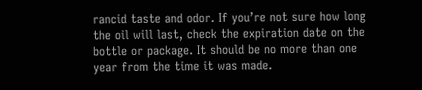rancid taste and odor. If you’re not sure how long the oil will last, check the expiration date on the bottle or package. It should be no more than one year from the time it was made.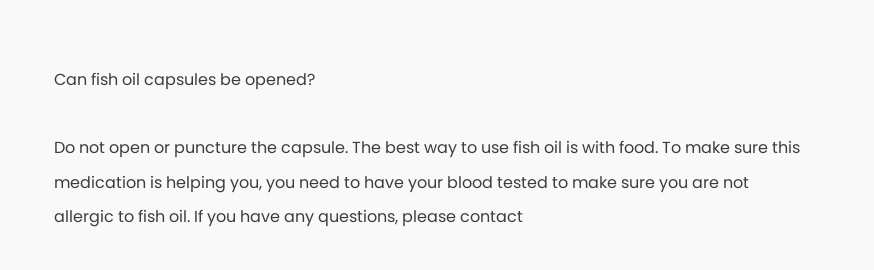Can fish oil capsules be opened?

Do not open or puncture the capsule. The best way to use fish oil is with food. To make sure this medication is helping you, you need to have your blood tested to make sure you are not allergic to fish oil. If you have any questions, please contact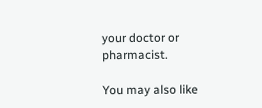your doctor or pharmacist.

You may also like